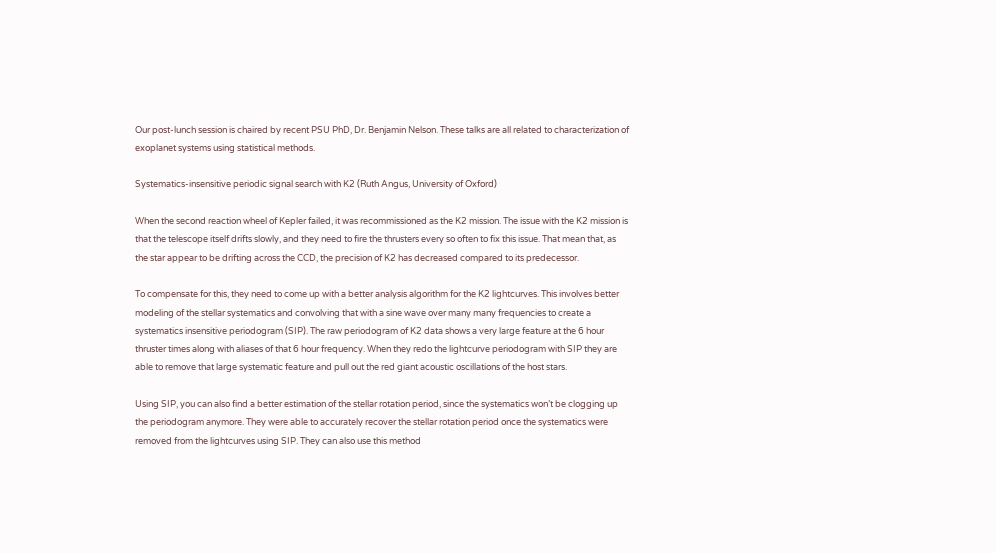Our post-lunch session is chaired by recent PSU PhD, Dr. Benjamin Nelson. These talks are all related to characterization of exoplanet systems using statistical methods.

Systematics-insensitive periodic signal search with K2 (Ruth Angus, University of Oxford)

When the second reaction wheel of Kepler failed, it was recommissioned as the K2 mission. The issue with the K2 mission is that the telescope itself drifts slowly, and they need to fire the thrusters every so often to fix this issue. That mean that, as the star appear to be drifting across the CCD, the precision of K2 has decreased compared to its predecessor.

To compensate for this, they need to come up with a better analysis algorithm for the K2 lightcurves. This involves better modeling of the stellar systematics and convolving that with a sine wave over many many frequencies to create a systematics insensitive periodogram (SIP). The raw periodogram of K2 data shows a very large feature at the 6 hour thruster times along with aliases of that 6 hour frequency. When they redo the lightcurve periodogram with SIP they are able to remove that large systematic feature and pull out the red giant acoustic oscillations of the host stars.

Using SIP, you can also find a better estimation of the stellar rotation period, since the systematics won’t be clogging up the periodogram anymore. They were able to accurately recover the stellar rotation period once the systematics were removed from the lightcurves using SIP. They can also use this method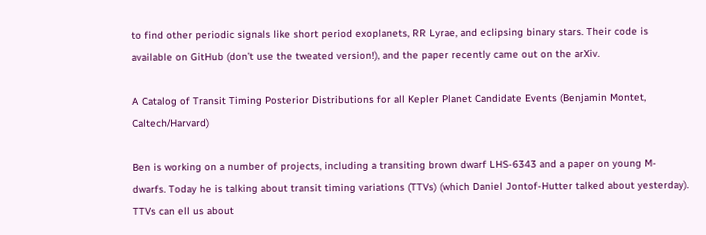to find other periodic signals like short period exoplanets, RR Lyrae, and eclipsing binary stars. Their code is available on GitHub (don’t use the tweated version!), and the paper recently came out on the arXiv.

A Catalog of Transit Timing Posterior Distributions for all Kepler Planet Candidate Events (Benjamin Montet, Caltech/Harvard)

Ben is working on a number of projects, including a transiting brown dwarf LHS-6343 and a paper on young M-dwarfs. Today he is talking about transit timing variations (TTVs) (which Daniel Jontof-Hutter talked about yesterday). TTVs can ell us about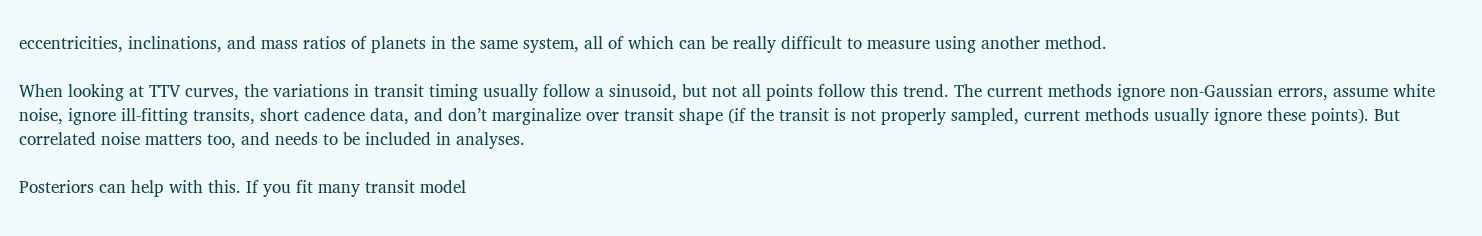eccentricities, inclinations, and mass ratios of planets in the same system, all of which can be really difficult to measure using another method.

When looking at TTV curves, the variations in transit timing usually follow a sinusoid, but not all points follow this trend. The current methods ignore non-Gaussian errors, assume white noise, ignore ill-fitting transits, short cadence data, and don’t marginalize over transit shape (if the transit is not properly sampled, current methods usually ignore these points). But correlated noise matters too, and needs to be included in analyses.

Posteriors can help with this. If you fit many transit model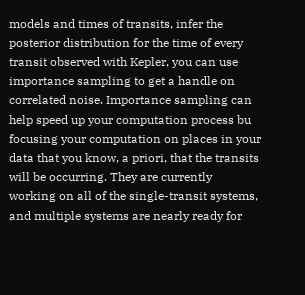models and times of transits, infer the posterior distribution for the time of every transit observed with Kepler, you can use importance sampling to get a handle on correlated noise. Importance sampling can help speed up your computation process bu focusing your computation on places in your data that you know, a priori, that the transits will be occurring. They are currently working on all of the single-transit systems, and multiple systems are nearly ready for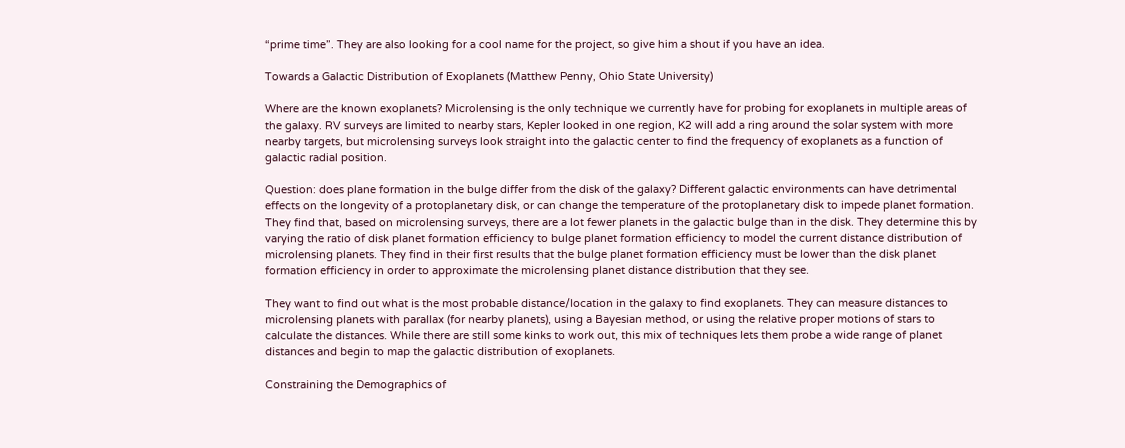“prime time”. They are also looking for a cool name for the project, so give him a shout if you have an idea.

Towards a Galactic Distribution of Exoplanets (Matthew Penny, Ohio State University)

Where are the known exoplanets? Microlensing is the only technique we currently have for probing for exoplanets in multiple areas of the galaxy. RV surveys are limited to nearby stars, Kepler looked in one region, K2 will add a ring around the solar system with more nearby targets, but microlensing surveys look straight into the galactic center to find the frequency of exoplanets as a function of galactic radial position.

Question: does plane formation in the bulge differ from the disk of the galaxy? Different galactic environments can have detrimental effects on the longevity of a protoplanetary disk, or can change the temperature of the protoplanetary disk to impede planet formation. They find that, based on microlensing surveys, there are a lot fewer planets in the galactic bulge than in the disk. They determine this by varying the ratio of disk planet formation efficiency to bulge planet formation efficiency to model the current distance distribution of microlensing planets. They find in their first results that the bulge planet formation efficiency must be lower than the disk planet formation efficiency in order to approximate the microlensing planet distance distribution that they see.

They want to find out what is the most probable distance/location in the galaxy to find exoplanets. They can measure distances to microlensing planets with parallax (for nearby planets), using a Bayesian method, or using the relative proper motions of stars to calculate the distances. While there are still some kinks to work out, this mix of techniques lets them probe a wide range of planet distances and begin to map the galactic distribution of exoplanets.

Constraining the Demographics of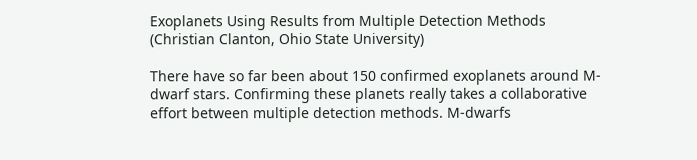Exoplanets Using Results from Multiple Detection Methods (Christian Clanton, Ohio State University)

There have so far been about 150 confirmed exoplanets around M-dwarf stars. Confirming these planets really takes a collaborative effort between multiple detection methods. M-dwarfs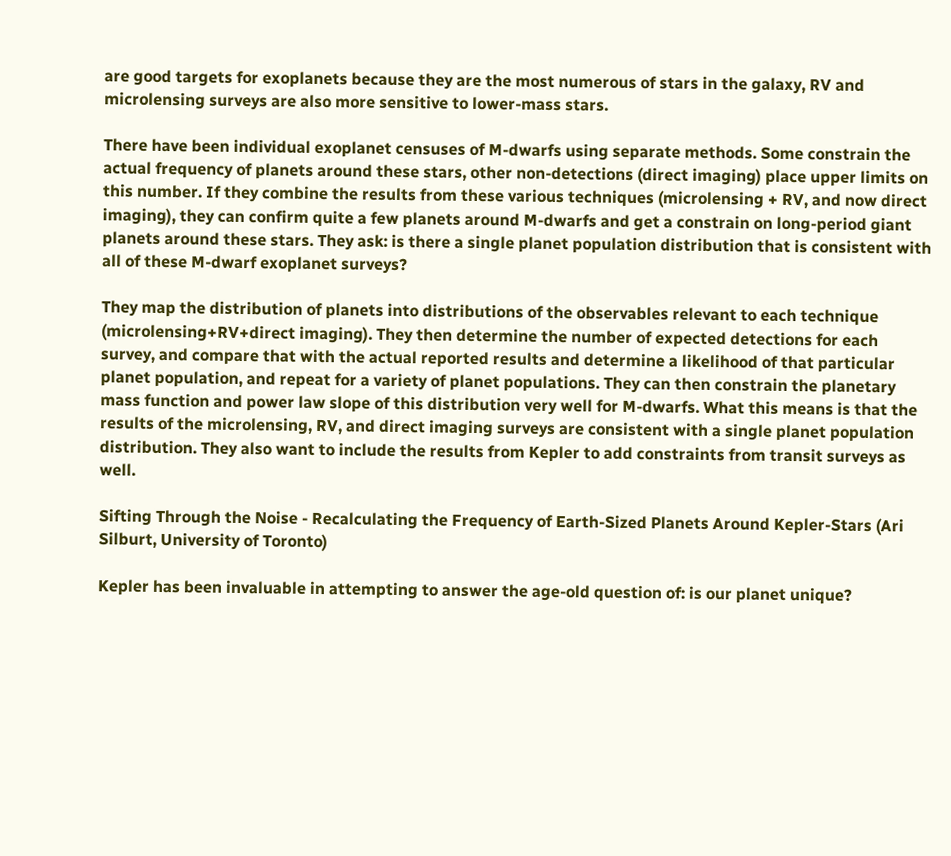are good targets for exoplanets because they are the most numerous of stars in the galaxy, RV and microlensing surveys are also more sensitive to lower-mass stars.

There have been individual exoplanet censuses of M-dwarfs using separate methods. Some constrain the actual frequency of planets around these stars, other non-detections (direct imaging) place upper limits on this number. If they combine the results from these various techniques (microlensing + RV, and now direct imaging), they can confirm quite a few planets around M-dwarfs and get a constrain on long-period giant planets around these stars. They ask: is there a single planet population distribution that is consistent with all of these M-dwarf exoplanet surveys?

They map the distribution of planets into distributions of the observables relevant to each technique (microlensing+RV+direct imaging). They then determine the number of expected detections for each survey, and compare that with the actual reported results and determine a likelihood of that particular planet population, and repeat for a variety of planet populations. They can then constrain the planetary mass function and power law slope of this distribution very well for M-dwarfs. What this means is that the results of the microlensing, RV, and direct imaging surveys are consistent with a single planet population distribution. They also want to include the results from Kepler to add constraints from transit surveys as well.

Sifting Through the Noise - Recalculating the Frequency of Earth-Sized Planets Around Kepler-Stars (Ari Silburt, University of Toronto)

Kepler has been invaluable in attempting to answer the age-old question of: is our planet unique?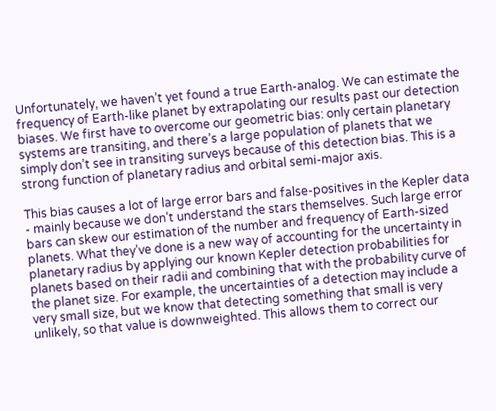Unfortunately, we haven’t yet found a true Earth-analog. We can estimate the frequency of Earth-like planet by extrapolating our results past our detection biases. We first have to overcome our geometric bias: only certain planetary systems are transiting, and there’s a large population of planets that we simply don’t see in transiting surveys because of this detection bias. This is a strong function of planetary radius and orbital semi-major axis.

This bias causes a lot of large error bars and false-positives in the Kepler data - mainly because we don’t understand the stars themselves. Such large error bars can skew our estimation of the number and frequency of Earth-sized planets. What they’ve done is a new way of accounting for the uncertainty in planetary radius by applying our known Kepler detection probabilities for planets based on their radii and combining that with the probability curve of the planet size. For example, the uncertainties of a detection may include a very small size, but we know that detecting something that small is very unlikely, so that value is downweighted. This allows them to correct our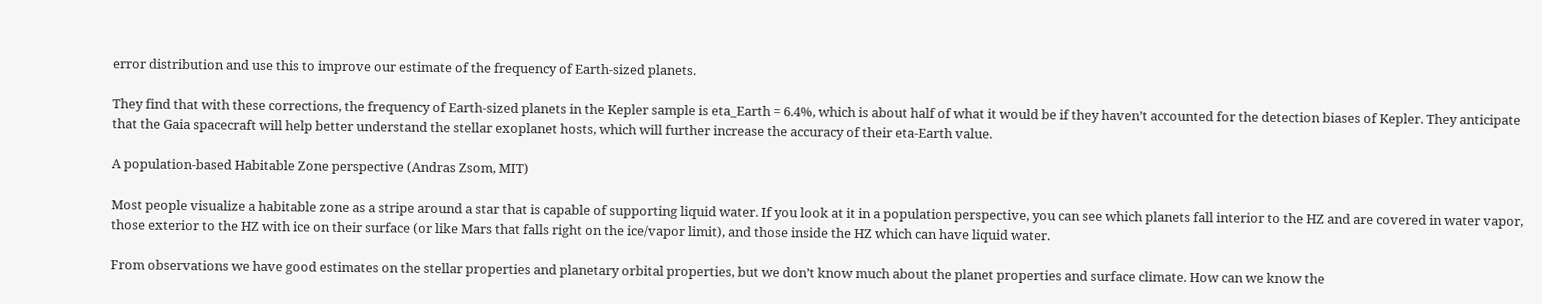error distribution and use this to improve our estimate of the frequency of Earth-sized planets.

They find that with these corrections, the frequency of Earth-sized planets in the Kepler sample is eta_Earth = 6.4%, which is about half of what it would be if they haven’t accounted for the detection biases of Kepler. They anticipate that the Gaia spacecraft will help better understand the stellar exoplanet hosts, which will further increase the accuracy of their eta-Earth value.

A population-based Habitable Zone perspective (Andras Zsom, MIT)

Most people visualize a habitable zone as a stripe around a star that is capable of supporting liquid water. If you look at it in a population perspective, you can see which planets fall interior to the HZ and are covered in water vapor, those exterior to the HZ with ice on their surface (or like Mars that falls right on the ice/vapor limit), and those inside the HZ which can have liquid water.

From observations we have good estimates on the stellar properties and planetary orbital properties, but we don’t know much about the planet properties and surface climate. How can we know the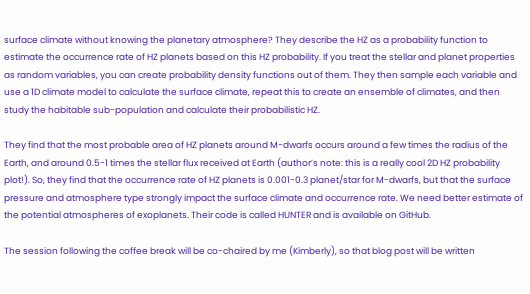surface climate without knowing the planetary atmosphere? They describe the HZ as a probability function to estimate the occurrence rate of HZ planets based on this HZ probability. If you treat the stellar and planet properties as random variables, you can create probability density functions out of them. They then sample each variable and use a 1D climate model to calculate the surface climate, repeat this to create an ensemble of climates, and then study the habitable sub-population and calculate their probabilistic HZ.

They find that the most probable area of HZ planets around M-dwarfs occurs around a few times the radius of the Earth, and around 0.5-1 times the stellar flux received at Earth (author’s note: this is a really cool 2D HZ probability plot!). So, they find that the occurrence rate of HZ planets is 0.001-0.3 planet/star for M-dwarfs, but that the surface pressure and atmosphere type strongly impact the surface climate and occurrence rate. We need better estimate of the potential atmospheres of exoplanets. Their code is called HUNTER and is available on GitHub.

The session following the coffee break will be co-chaired by me (Kimberly), so that blog post will be written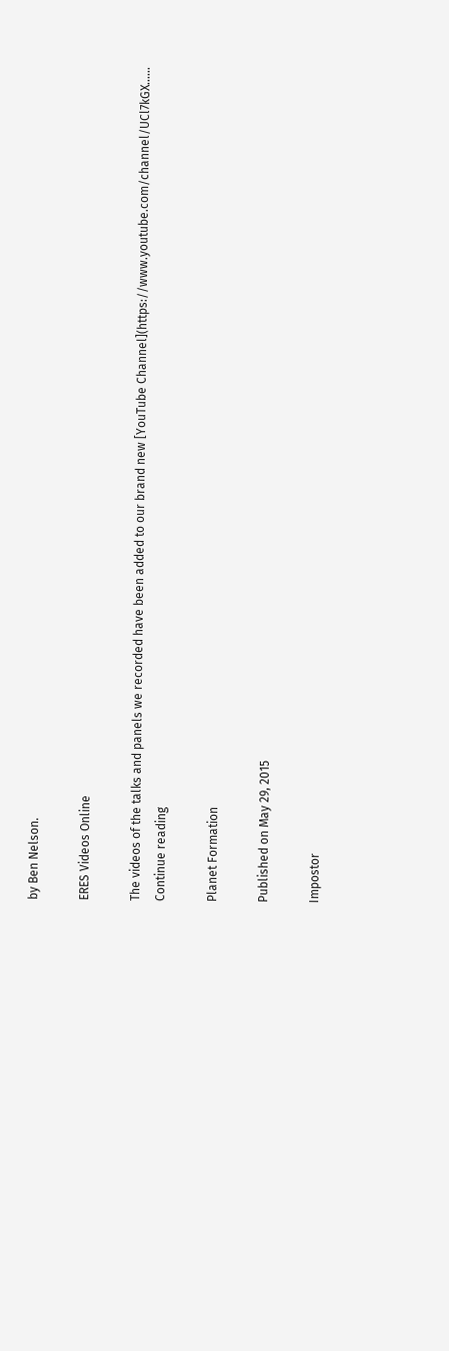by Ben Nelson.

ERES Videos Online

The videos of the talks and panels we recorded have been added to our brand new [YouTube Channel](https://www.youtube.com/channel/UCl7kGX...… Continue reading

Planet Formation

Published on May 29, 2015

Impostor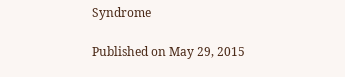Syndrome

Published on May 29, 2015